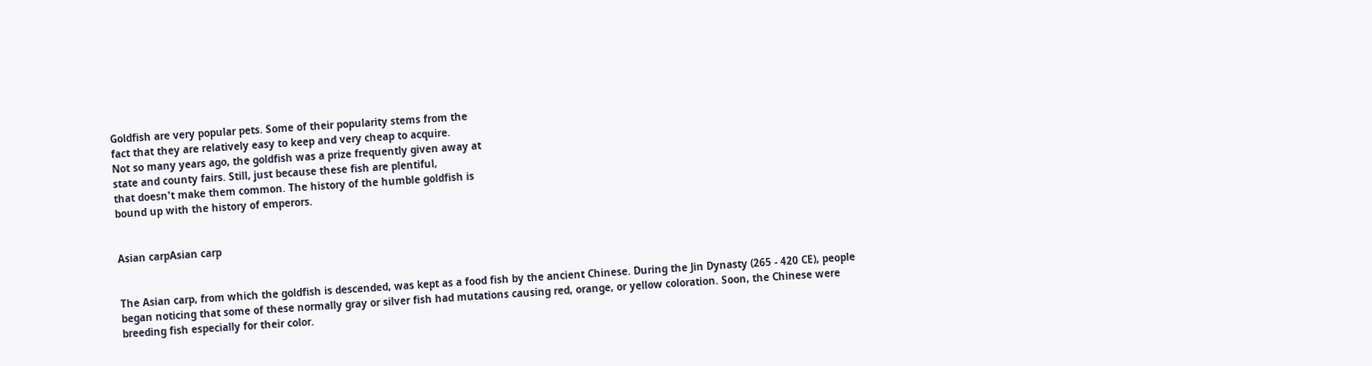Goldfish are very popular pets. Some of their popularity stems from the
fact that they are relatively easy to keep and very cheap to acquire.
Not so many years ago, the goldfish was a prize frequently given away at
state and county fairs. Still, just because these fish are plentiful,
that doesn't make them common. The history of the humble goldfish is
bound up with the history of emperors.


Asian carpAsian carp


The Asian carp, from which the goldfish is descended, was kept as a food fish by the ancient Chinese. During the Jin Dynasty (265 - 420 CE), people began noticing that some of these normally gray or silver fish had mutations causing red, orange, or yellow coloration. Soon, the Chinese were breeding fish especially for their color.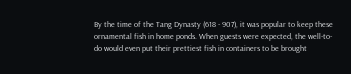By the time of the Tang Dynasty (618 - 907), it was popular to keep these ornamental fish in home ponds. When guests were expected, the well-to-do would even put their prettiest fish in containers to be brought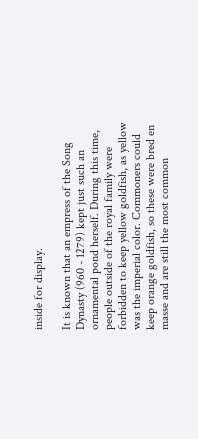inside for display.

It is known that an empress of the Song Dynasty (960 - 1279) kept just such an ornamental pond herself. During this time, people outside of the royal family were forbidden to keep yellow goldfish, as yellow was the imperial color. Commoners could keep orange goldfish, so these were bred en masse and are still the most common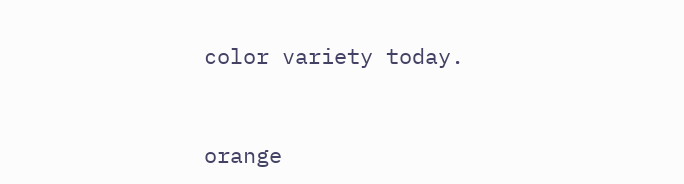color variety today.


orange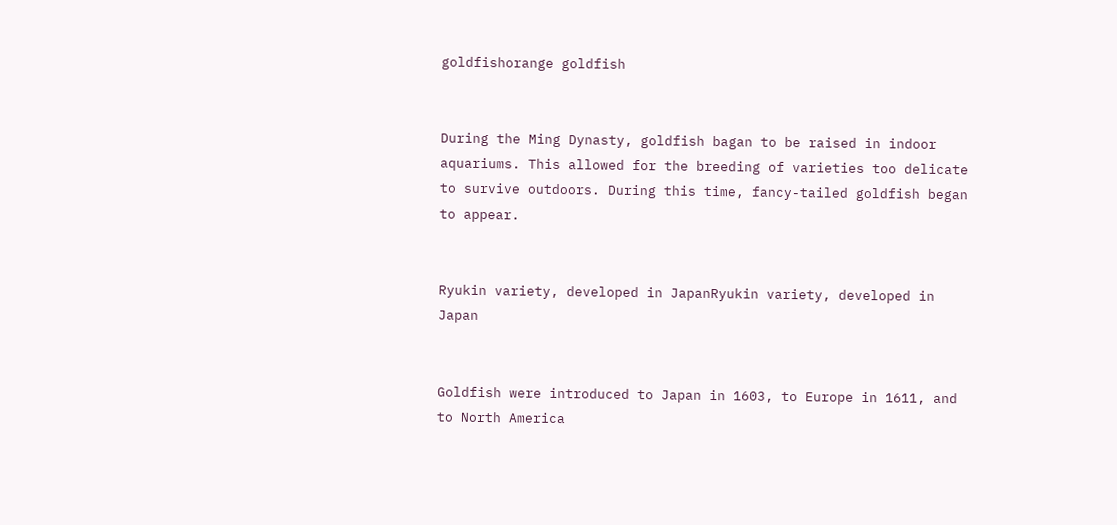goldfishorange goldfish


During the Ming Dynasty, goldfish bagan to be raised in indoor aquariums. This allowed for the breeding of varieties too delicate to survive outdoors. During this time, fancy-tailed goldfish began to appear.


Ryukin variety, developed in JapanRyukin variety, developed in Japan


Goldfish were introduced to Japan in 1603, to Europe in 1611, and to North America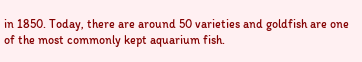in 1850. Today, there are around 50 varieties and goldfish are one of the most commonly kept aquarium fish.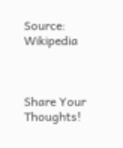Source: Wikipedia



Share Your Thoughts!